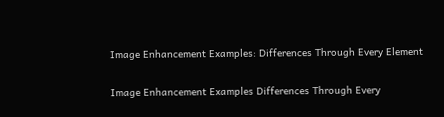Image Enhancement Examples: Differences Through Every Element

Image Enhancement Examples Differences Through Every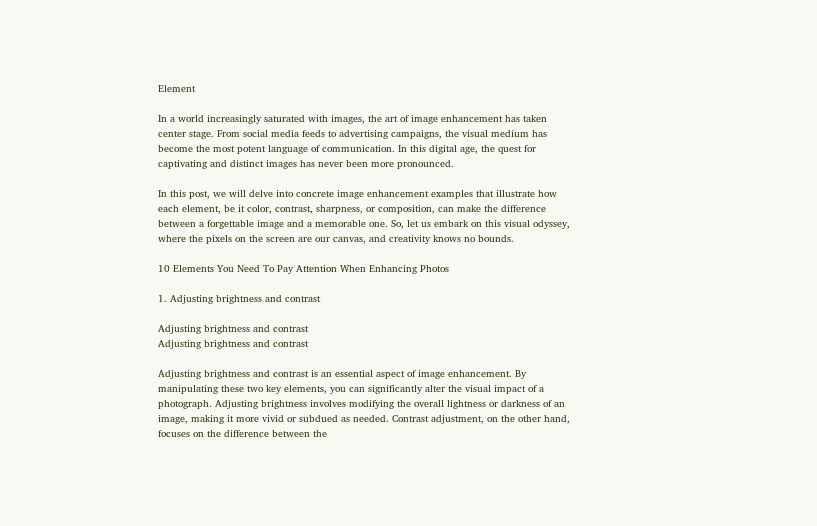Element

In a world increasingly saturated with images, the art of image enhancement has taken center stage. From social media feeds to advertising campaigns, the visual medium has become the most potent language of communication. In this digital age, the quest for captivating and distinct images has never been more pronounced.

In this post, we will delve into concrete image enhancement examples that illustrate how each element, be it color, contrast, sharpness, or composition, can make the difference between a forgettable image and a memorable one. So, let us embark on this visual odyssey, where the pixels on the screen are our canvas, and creativity knows no bounds.

10 Elements You Need To Pay Attention When Enhancing Photos

1. Adjusting brightness and contrast

Adjusting brightness and contrast
Adjusting brightness and contrast

Adjusting brightness and contrast is an essential aspect of image enhancement. By manipulating these two key elements, you can significantly alter the visual impact of a photograph. Adjusting brightness involves modifying the overall lightness or darkness of an image, making it more vivid or subdued as needed. Contrast adjustment, on the other hand, focuses on the difference between the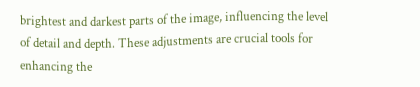brightest and darkest parts of the image, influencing the level of detail and depth. These adjustments are crucial tools for enhancing the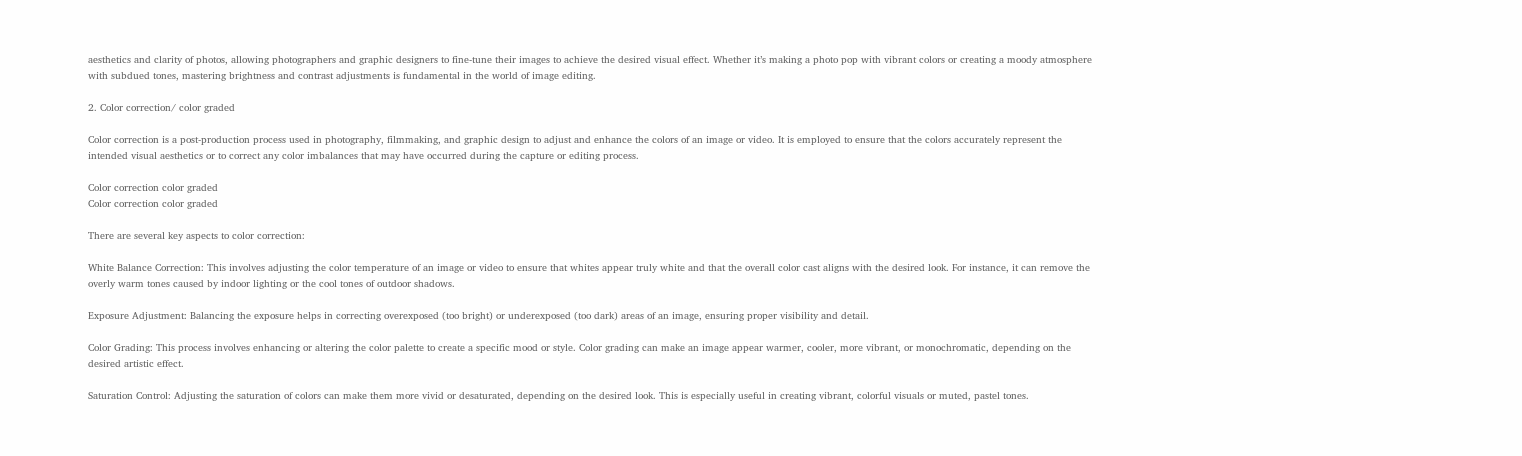aesthetics and clarity of photos, allowing photographers and graphic designers to fine-tune their images to achieve the desired visual effect. Whether it’s making a photo pop with vibrant colors or creating a moody atmosphere with subdued tones, mastering brightness and contrast adjustments is fundamental in the world of image editing.

2. Color correction/ color graded

Color correction is a post-production process used in photography, filmmaking, and graphic design to adjust and enhance the colors of an image or video. It is employed to ensure that the colors accurately represent the intended visual aesthetics or to correct any color imbalances that may have occurred during the capture or editing process.

Color correction color graded
Color correction color graded

There are several key aspects to color correction:

White Balance Correction: This involves adjusting the color temperature of an image or video to ensure that whites appear truly white and that the overall color cast aligns with the desired look. For instance, it can remove the overly warm tones caused by indoor lighting or the cool tones of outdoor shadows.

Exposure Adjustment: Balancing the exposure helps in correcting overexposed (too bright) or underexposed (too dark) areas of an image, ensuring proper visibility and detail.

Color Grading: This process involves enhancing or altering the color palette to create a specific mood or style. Color grading can make an image appear warmer, cooler, more vibrant, or monochromatic, depending on the desired artistic effect.

Saturation Control: Adjusting the saturation of colors can make them more vivid or desaturated, depending on the desired look. This is especially useful in creating vibrant, colorful visuals or muted, pastel tones.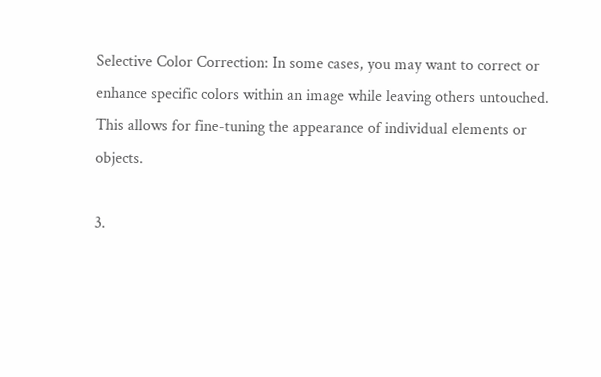Selective Color Correction: In some cases, you may want to correct or enhance specific colors within an image while leaving others untouched. This allows for fine-tuning the appearance of individual elements or objects.

3.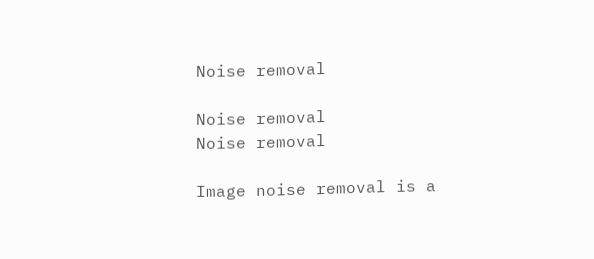Noise removal

Noise removal
Noise removal

Image noise removal is a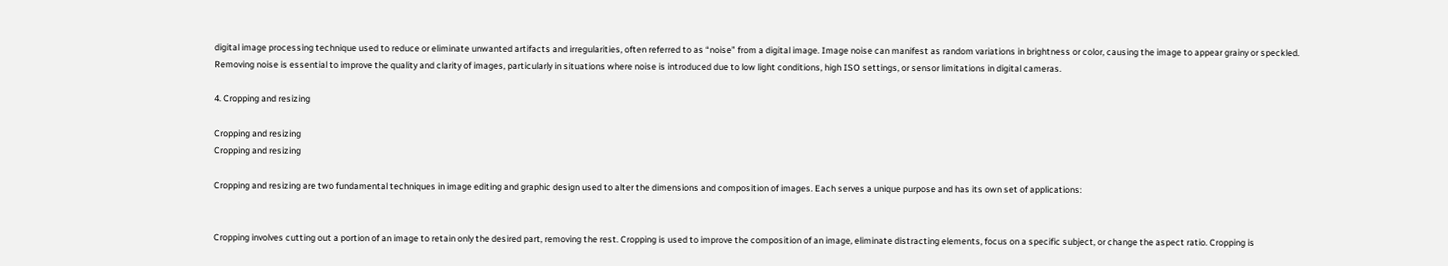digital image processing technique used to reduce or eliminate unwanted artifacts and irregularities, often referred to as “noise” from a digital image. Image noise can manifest as random variations in brightness or color, causing the image to appear grainy or speckled. Removing noise is essential to improve the quality and clarity of images, particularly in situations where noise is introduced due to low light conditions, high ISO settings, or sensor limitations in digital cameras.

4. Cropping and resizing

Cropping and resizing
Cropping and resizing

Cropping and resizing are two fundamental techniques in image editing and graphic design used to alter the dimensions and composition of images. Each serves a unique purpose and has its own set of applications:


Cropping involves cutting out a portion of an image to retain only the desired part, removing the rest. Cropping is used to improve the composition of an image, eliminate distracting elements, focus on a specific subject, or change the aspect ratio. Cropping is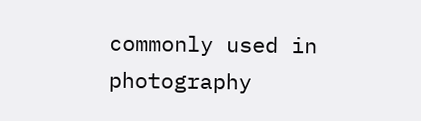commonly used in photography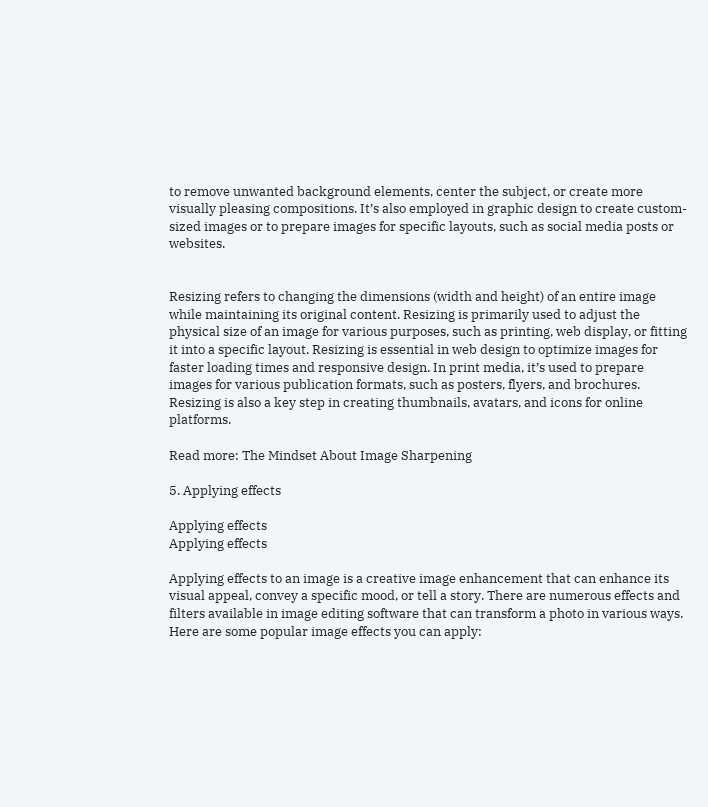to remove unwanted background elements, center the subject, or create more visually pleasing compositions. It’s also employed in graphic design to create custom-sized images or to prepare images for specific layouts, such as social media posts or websites.


Resizing refers to changing the dimensions (width and height) of an entire image while maintaining its original content. Resizing is primarily used to adjust the physical size of an image for various purposes, such as printing, web display, or fitting it into a specific layout. Resizing is essential in web design to optimize images for faster loading times and responsive design. In print media, it’s used to prepare images for various publication formats, such as posters, flyers, and brochures. Resizing is also a key step in creating thumbnails, avatars, and icons for online platforms.

Read more: The Mindset About Image Sharpening

5. Applying effects

Applying effects
Applying effects

Applying effects to an image is a creative image enhancement that can enhance its visual appeal, convey a specific mood, or tell a story. There are numerous effects and filters available in image editing software that can transform a photo in various ways. Here are some popular image effects you can apply: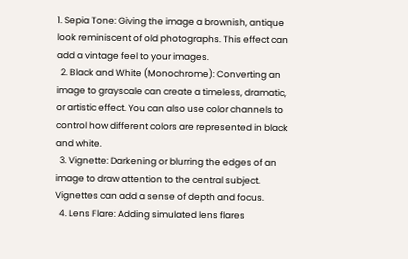1. Sepia Tone: Giving the image a brownish, antique look reminiscent of old photographs. This effect can add a vintage feel to your images.
  2. Black and White (Monochrome): Converting an image to grayscale can create a timeless, dramatic, or artistic effect. You can also use color channels to control how different colors are represented in black and white.
  3. Vignette: Darkening or blurring the edges of an image to draw attention to the central subject. Vignettes can add a sense of depth and focus.
  4. Lens Flare: Adding simulated lens flares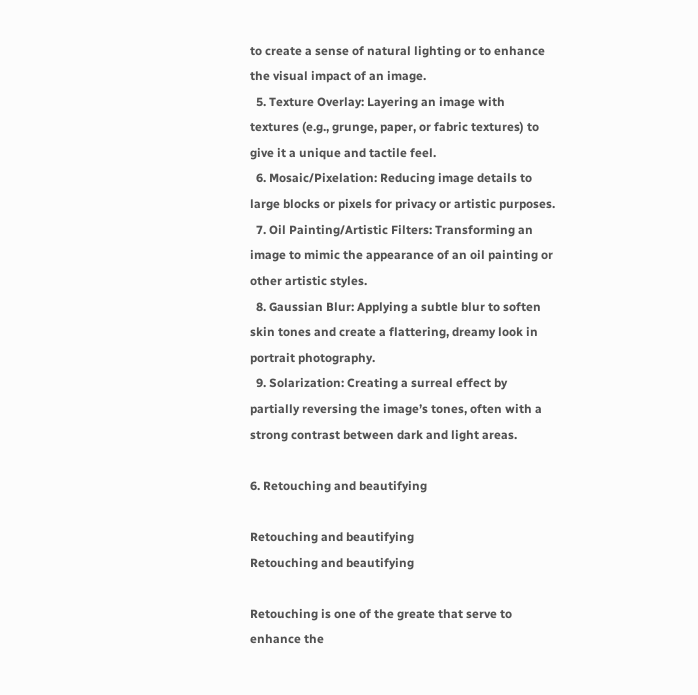to create a sense of natural lighting or to enhance the visual impact of an image.
  5. Texture Overlay: Layering an image with textures (e.g., grunge, paper, or fabric textures) to give it a unique and tactile feel.
  6. Mosaic/Pixelation: Reducing image details to large blocks or pixels for privacy or artistic purposes.
  7. Oil Painting/Artistic Filters: Transforming an image to mimic the appearance of an oil painting or other artistic styles.
  8. Gaussian Blur: Applying a subtle blur to soften skin tones and create a flattering, dreamy look in portrait photography.
  9. Solarization: Creating a surreal effect by partially reversing the image’s tones, often with a strong contrast between dark and light areas.

6. Retouching and beautifying

Retouching and beautifying
Retouching and beautifying

Retouching is one of the greate that serve to enhance the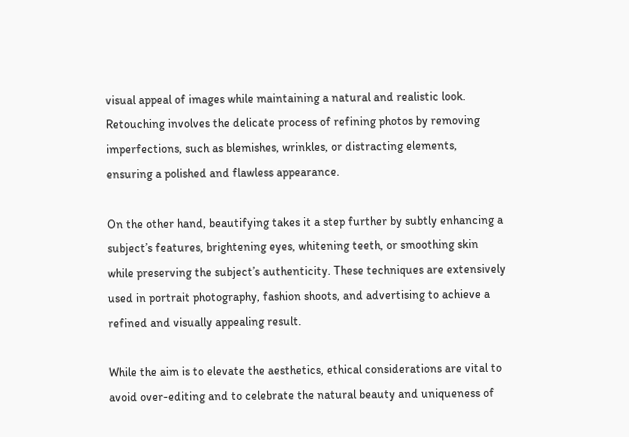visual appeal of images while maintaining a natural and realistic look. Retouching involves the delicate process of refining photos by removing imperfections, such as blemishes, wrinkles, or distracting elements, ensuring a polished and flawless appearance.

On the other hand, beautifying takes it a step further by subtly enhancing a subject’s features, brightening eyes, whitening teeth, or smoothing skin while preserving the subject’s authenticity. These techniques are extensively used in portrait photography, fashion shoots, and advertising to achieve a refined and visually appealing result.

While the aim is to elevate the aesthetics, ethical considerations are vital to avoid over-editing and to celebrate the natural beauty and uniqueness of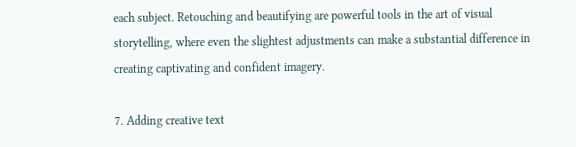each subject. Retouching and beautifying are powerful tools in the art of visual storytelling, where even the slightest adjustments can make a substantial difference in creating captivating and confident imagery.

7. Adding creative text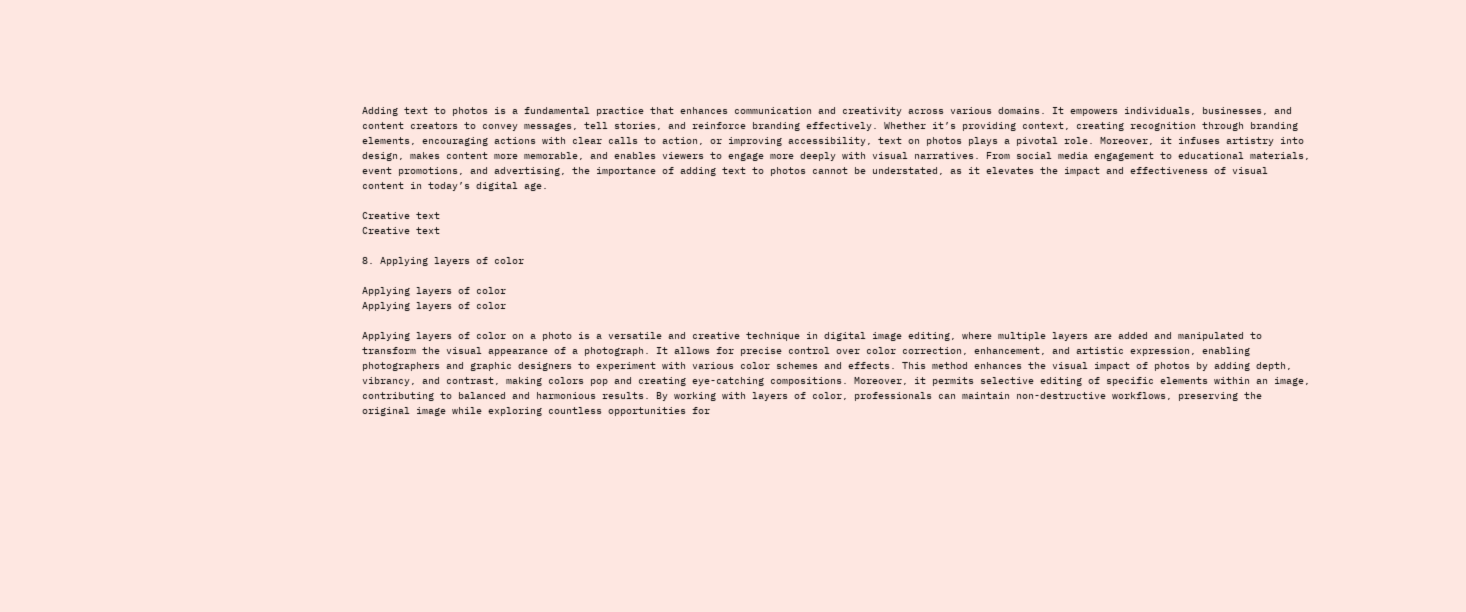Adding text to photos is a fundamental practice that enhances communication and creativity across various domains. It empowers individuals, businesses, and content creators to convey messages, tell stories, and reinforce branding effectively. Whether it’s providing context, creating recognition through branding elements, encouraging actions with clear calls to action, or improving accessibility, text on photos plays a pivotal role. Moreover, it infuses artistry into design, makes content more memorable, and enables viewers to engage more deeply with visual narratives. From social media engagement to educational materials, event promotions, and advertising, the importance of adding text to photos cannot be understated, as it elevates the impact and effectiveness of visual content in today’s digital age.

Creative text
Creative text

8. Applying layers of color

Applying layers of color
Applying layers of color

Applying layers of color on a photo is a versatile and creative technique in digital image editing, where multiple layers are added and manipulated to transform the visual appearance of a photograph. It allows for precise control over color correction, enhancement, and artistic expression, enabling photographers and graphic designers to experiment with various color schemes and effects. This method enhances the visual impact of photos by adding depth, vibrancy, and contrast, making colors pop and creating eye-catching compositions. Moreover, it permits selective editing of specific elements within an image, contributing to balanced and harmonious results. By working with layers of color, professionals can maintain non-destructive workflows, preserving the original image while exploring countless opportunities for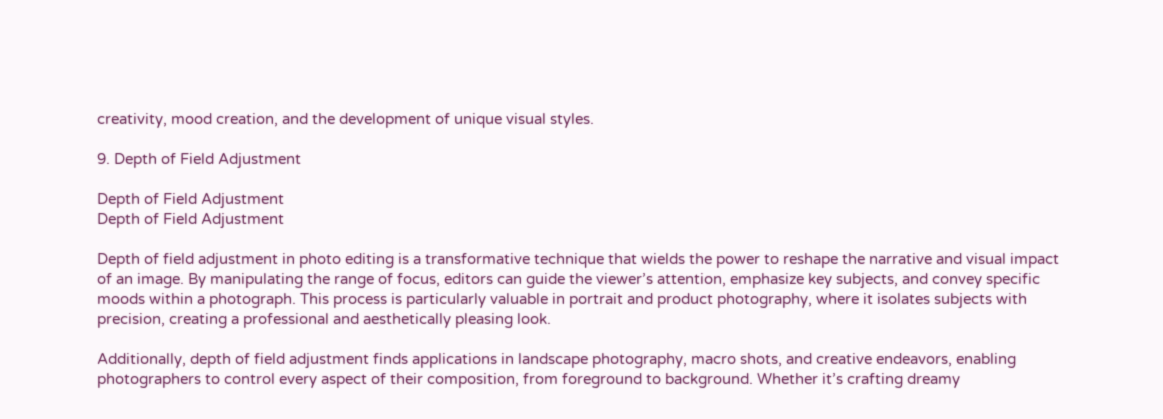creativity, mood creation, and the development of unique visual styles.

9. Depth of Field Adjustment

Depth of Field Adjustment
Depth of Field Adjustment

Depth of field adjustment in photo editing is a transformative technique that wields the power to reshape the narrative and visual impact of an image. By manipulating the range of focus, editors can guide the viewer’s attention, emphasize key subjects, and convey specific moods within a photograph. This process is particularly valuable in portrait and product photography, where it isolates subjects with precision, creating a professional and aesthetically pleasing look.

Additionally, depth of field adjustment finds applications in landscape photography, macro shots, and creative endeavors, enabling photographers to control every aspect of their composition, from foreground to background. Whether it’s crafting dreamy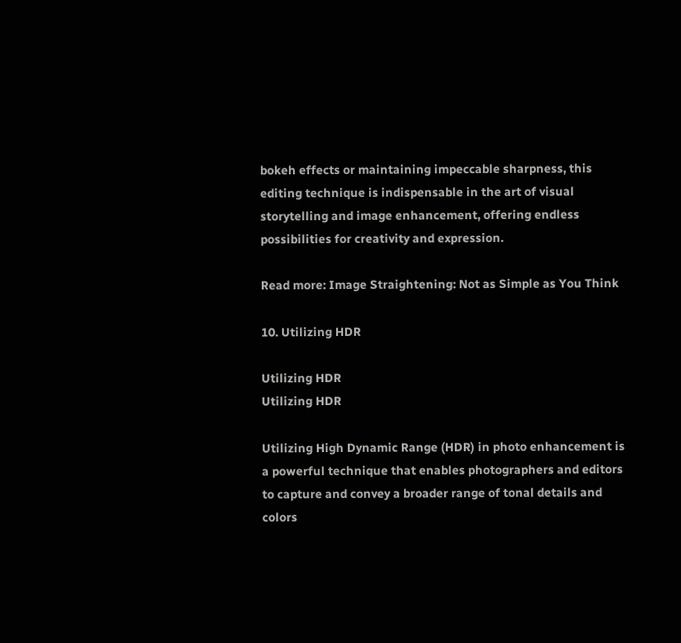bokeh effects or maintaining impeccable sharpness, this editing technique is indispensable in the art of visual storytelling and image enhancement, offering endless possibilities for creativity and expression.

Read more: Image Straightening: Not as Simple as You Think

10. Utilizing HDR

Utilizing HDR
Utilizing HDR

Utilizing High Dynamic Range (HDR) in photo enhancement is a powerful technique that enables photographers and editors to capture and convey a broader range of tonal details and colors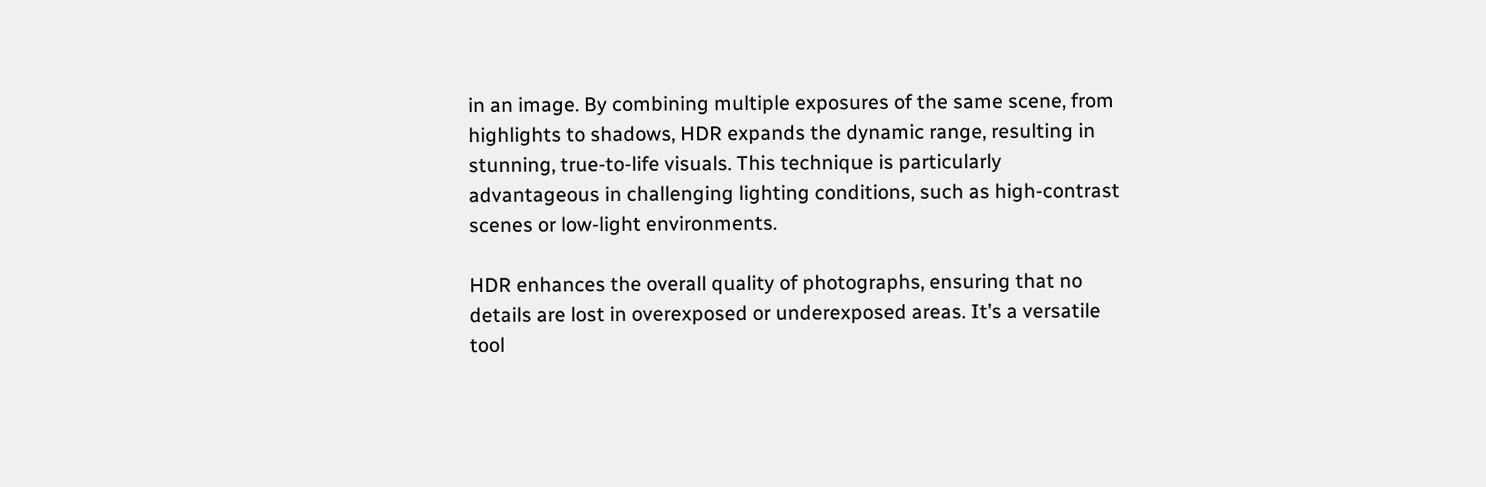in an image. By combining multiple exposures of the same scene, from highlights to shadows, HDR expands the dynamic range, resulting in stunning, true-to-life visuals. This technique is particularly advantageous in challenging lighting conditions, such as high-contrast scenes or low-light environments.

HDR enhances the overall quality of photographs, ensuring that no details are lost in overexposed or underexposed areas. It’s a versatile tool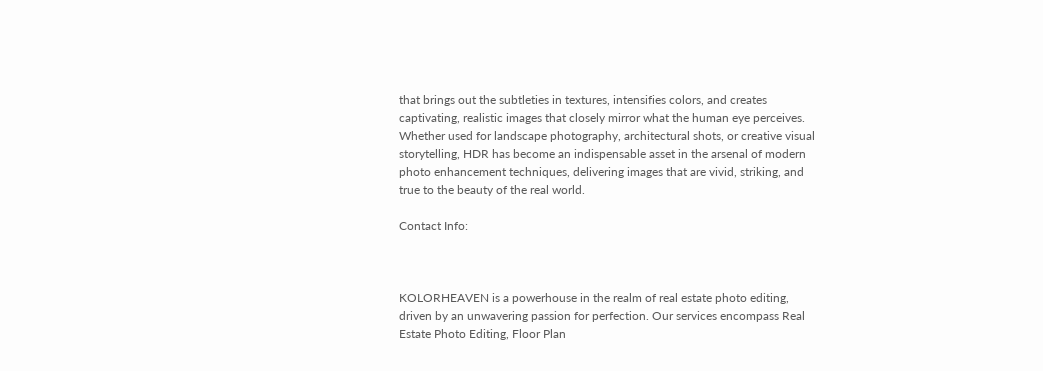that brings out the subtleties in textures, intensifies colors, and creates captivating, realistic images that closely mirror what the human eye perceives. Whether used for landscape photography, architectural shots, or creative visual storytelling, HDR has become an indispensable asset in the arsenal of modern photo enhancement techniques, delivering images that are vivid, striking, and true to the beauty of the real world.

Contact Info:



KOLORHEAVEN is a powerhouse in the realm of real estate photo editing, driven by an unwavering passion for perfection. Our services encompass Real Estate Photo Editing, Floor Plan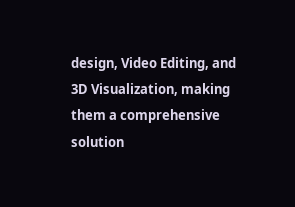design, Video Editing, and 3D Visualization, making them a comprehensive solution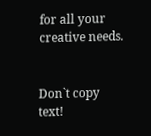for all your creative needs.


Don`t copy text!